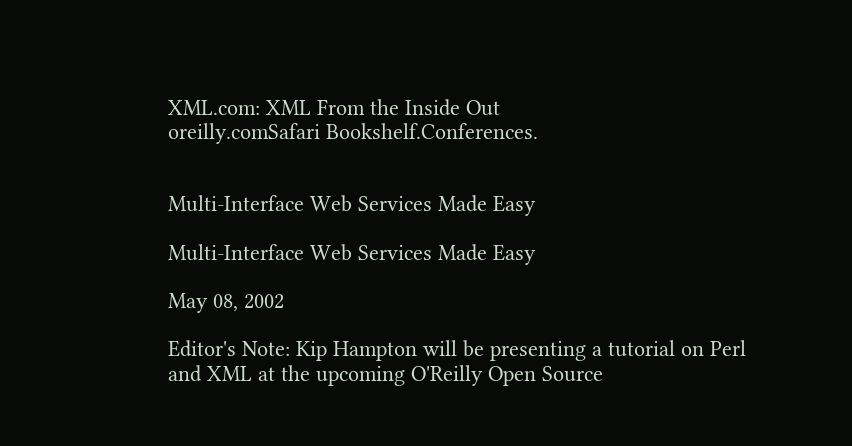XML.com: XML From the Inside Out
oreilly.comSafari Bookshelf.Conferences.


Multi-Interface Web Services Made Easy

Multi-Interface Web Services Made Easy

May 08, 2002

Editor's Note: Kip Hampton will be presenting a tutorial on Perl and XML at the upcoming O'Reilly Open Source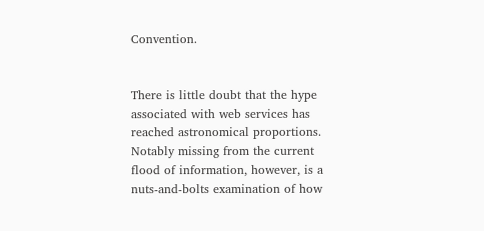Convention.


There is little doubt that the hype associated with web services has reached astronomical proportions. Notably missing from the current flood of information, however, is a nuts-and-bolts examination of how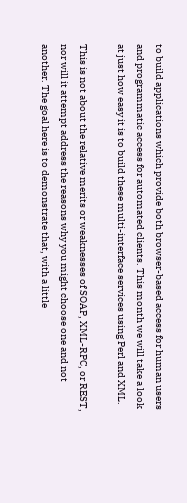to build applications which provide both browser-based access for human users and programmatic access for automated clients. This month we will take a look at just how easy it is to build these multi-interface services using Perl and XML.

This is not about the relative merits or weaknesses of SOAP, XML-RPC, or REST, nor will it attempt address the reasons why you might choose one and not another. The goal here is to demonstrate that, with a little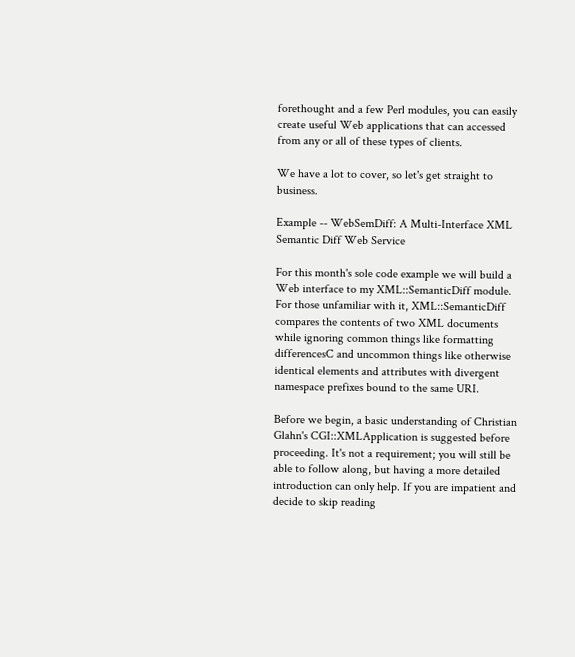forethought and a few Perl modules, you can easily create useful Web applications that can accessed from any or all of these types of clients.

We have a lot to cover, so let's get straight to business.

Example -- WebSemDiff: A Multi-Interface XML Semantic Diff Web Service

For this month's sole code example we will build a Web interface to my XML::SemanticDiff module. For those unfamiliar with it, XML::SemanticDiff compares the contents of two XML documents while ignoring common things like formatting differencesC and uncommon things like otherwise identical elements and attributes with divergent namespace prefixes bound to the same URI.

Before we begin, a basic understanding of Christian Glahn's CGI::XMLApplication is suggested before proceeding. It's not a requirement; you will still be able to follow along, but having a more detailed introduction can only help. If you are impatient and decide to skip reading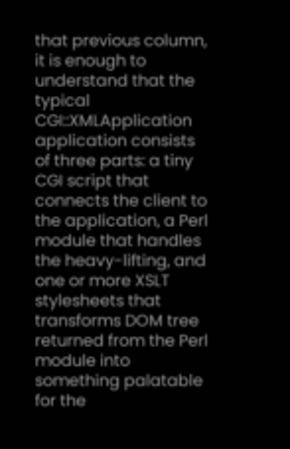that previous column, it is enough to understand that the typical CGI::XMLApplication application consists of three parts: a tiny CGI script that connects the client to the application, a Perl module that handles the heavy-lifting, and one or more XSLT stylesheets that transforms DOM tree returned from the Perl module into something palatable for the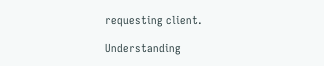requesting client.

Understanding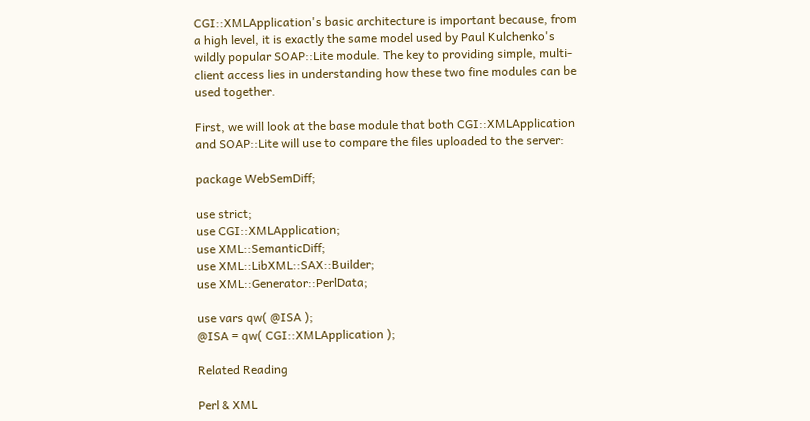CGI::XMLApplication's basic architecture is important because, from a high level, it is exactly the same model used by Paul Kulchenko's wildly popular SOAP::Lite module. The key to providing simple, multi-client access lies in understanding how these two fine modules can be used together.

First, we will look at the base module that both CGI::XMLApplication and SOAP::Lite will use to compare the files uploaded to the server:

package WebSemDiff;

use strict;
use CGI::XMLApplication;
use XML::SemanticDiff;
use XML::LibXML::SAX::Builder;
use XML::Generator::PerlData;

use vars qw( @ISA );
@ISA = qw( CGI::XMLApplication );

Related Reading

Perl & XML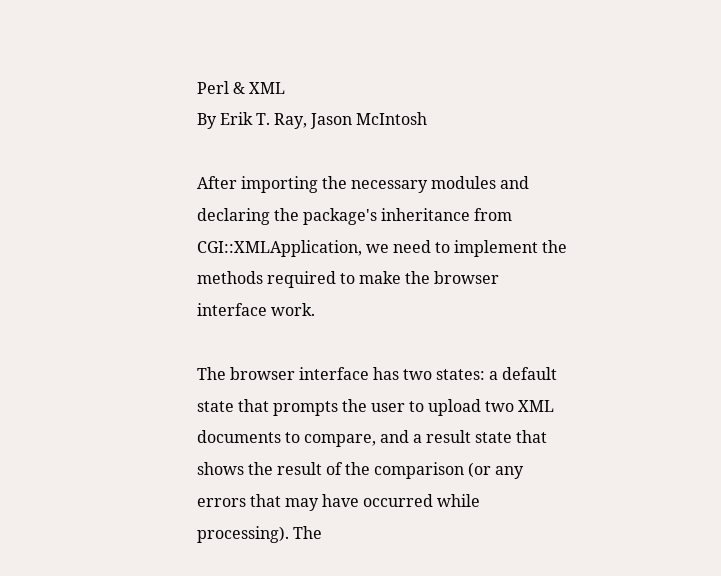Perl & XML
By Erik T. Ray, Jason McIntosh

After importing the necessary modules and declaring the package's inheritance from CGI::XMLApplication, we need to implement the methods required to make the browser interface work.

The browser interface has two states: a default state that prompts the user to upload two XML documents to compare, and a result state that shows the result of the comparison (or any errors that may have occurred while processing). The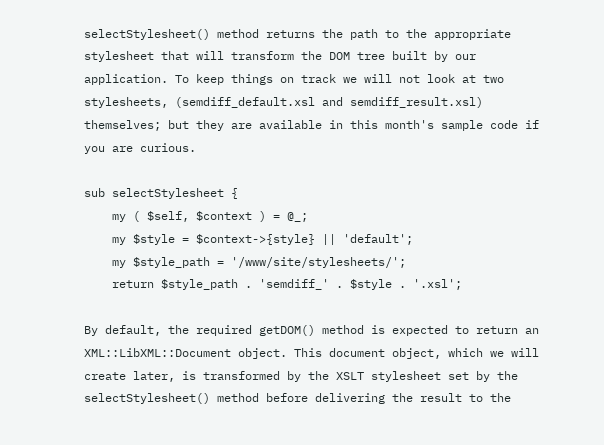selectStylesheet() method returns the path to the appropriate stylesheet that will transform the DOM tree built by our application. To keep things on track we will not look at two stylesheets, (semdiff_default.xsl and semdiff_result.xsl) themselves; but they are available in this month's sample code if you are curious.

sub selectStylesheet {
    my ( $self, $context ) = @_;
    my $style = $context->{style} || 'default';
    my $style_path = '/www/site/stylesheets/';
    return $style_path . 'semdiff_' . $style . '.xsl';

By default, the required getDOM() method is expected to return an XML::LibXML::Document object. This document object, which we will create later, is transformed by the XSLT stylesheet set by the selectStylesheet() method before delivering the result to the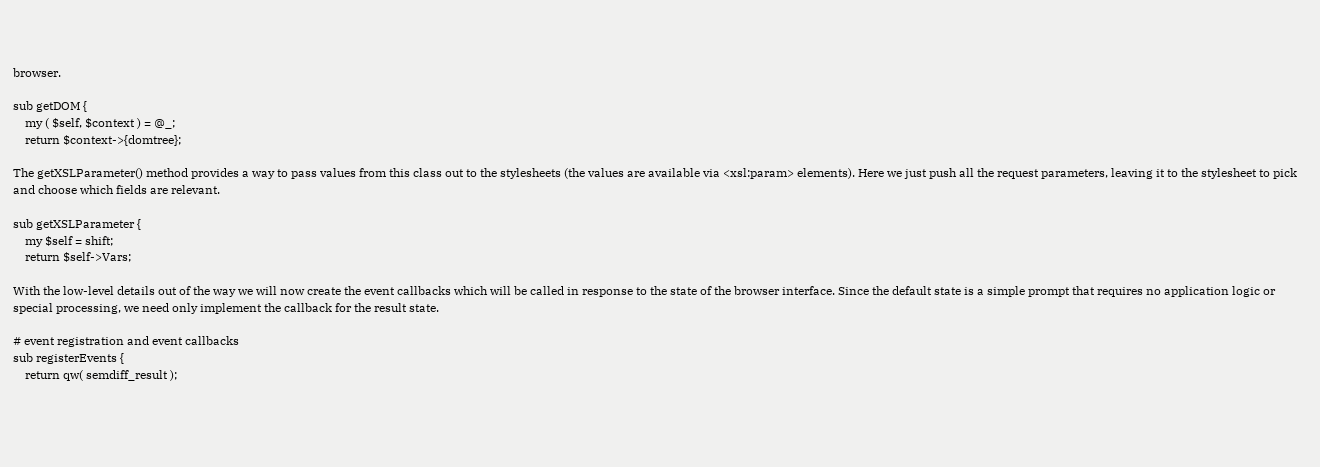browser.

sub getDOM {
    my ( $self, $context ) = @_;
    return $context->{domtree};

The getXSLParameter() method provides a way to pass values from this class out to the stylesheets (the values are available via <xsl:param> elements). Here we just push all the request parameters, leaving it to the stylesheet to pick and choose which fields are relevant.

sub getXSLParameter {
    my $self = shift;
    return $self->Vars;

With the low-level details out of the way we will now create the event callbacks which will be called in response to the state of the browser interface. Since the default state is a simple prompt that requires no application logic or special processing, we need only implement the callback for the result state.

# event registration and event callbacks
sub registerEvents {
    return qw( semdiff_result );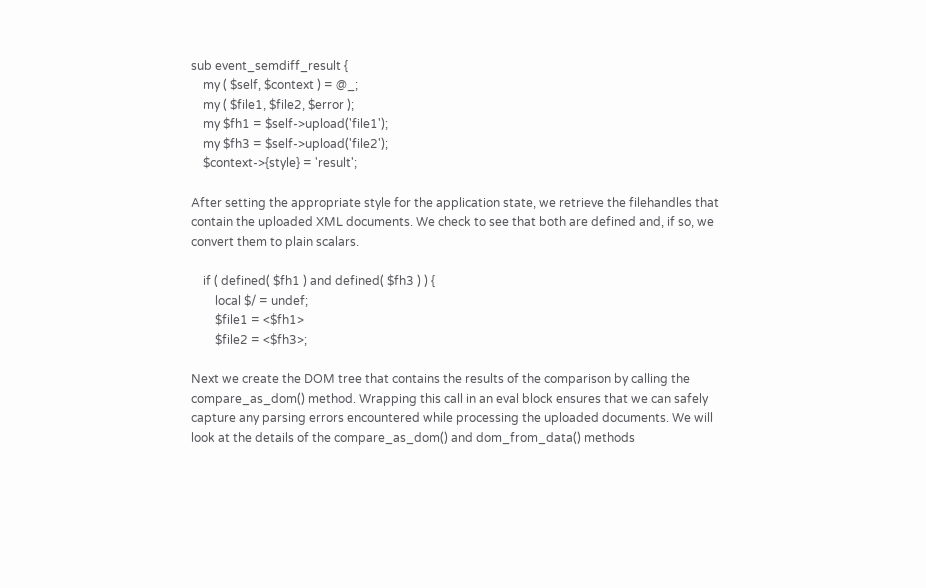sub event_semdiff_result {
    my ( $self, $context ) = @_;
    my ( $file1, $file2, $error );
    my $fh1 = $self->upload('file1');
    my $fh3 = $self->upload('file2');
    $context->{style} = 'result';

After setting the appropriate style for the application state, we retrieve the filehandles that contain the uploaded XML documents. We check to see that both are defined and, if so, we convert them to plain scalars.

    if ( defined( $fh1 ) and defined( $fh3 ) ) {
        local $/ = undef;
        $file1 = <$fh1>
        $file2 = <$fh3>;

Next we create the DOM tree that contains the results of the comparison by calling the compare_as_dom() method. Wrapping this call in an eval block ensures that we can safely capture any parsing errors encountered while processing the uploaded documents. We will look at the details of the compare_as_dom() and dom_from_data() methods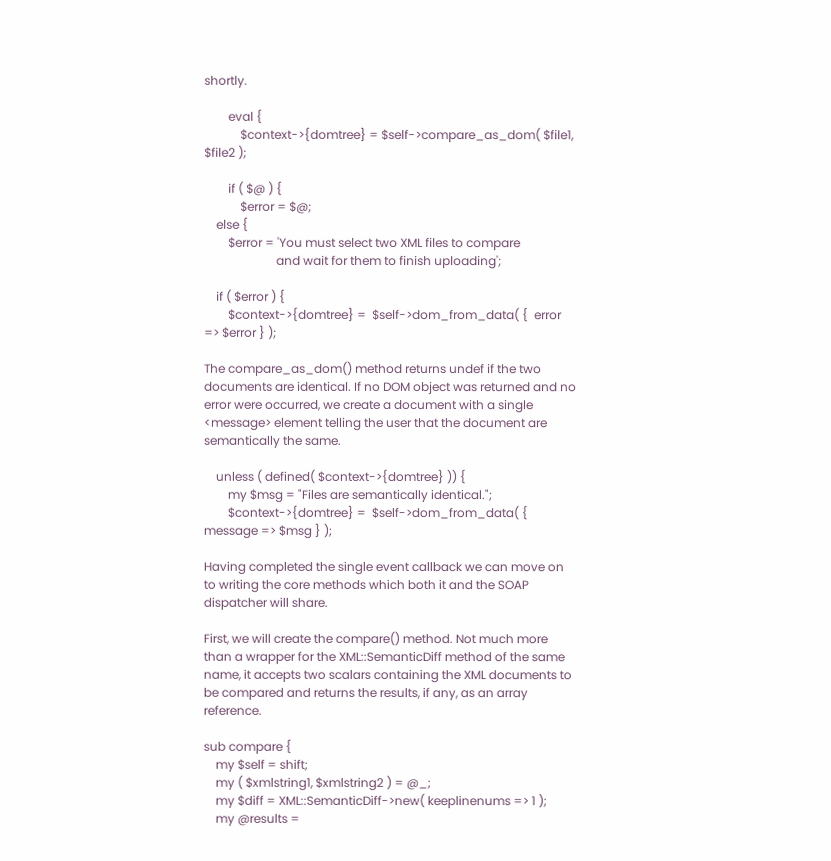shortly.

        eval {
            $context->{domtree} = $self->compare_as_dom( $file1, $file2 );

        if ( $@ ) {
            $error = $@;
    else {
        $error = 'You must select two XML files to compare
                        and wait for them to finish uploading';

    if ( $error ) {
        $context->{domtree} =  $self->dom_from_data( {  error => $error } );

The compare_as_dom() method returns undef if the two documents are identical. If no DOM object was returned and no error were occurred, we create a document with a single <message> element telling the user that the document are semantically the same.

    unless ( defined( $context->{domtree} )) {
        my $msg = "Files are semantically identical.";
        $context->{domtree} =  $self->dom_from_data( {  message => $msg } );

Having completed the single event callback we can move on to writing the core methods which both it and the SOAP dispatcher will share.

First, we will create the compare() method. Not much more than a wrapper for the XML::SemanticDiff method of the same name, it accepts two scalars containing the XML documents to be compared and returns the results, if any, as an array reference.

sub compare {
    my $self = shift;
    my ( $xmlstring1, $xmlstring2 ) = @_;
    my $diff = XML::SemanticDiff->new( keeplinenums => 1 );
    my @results =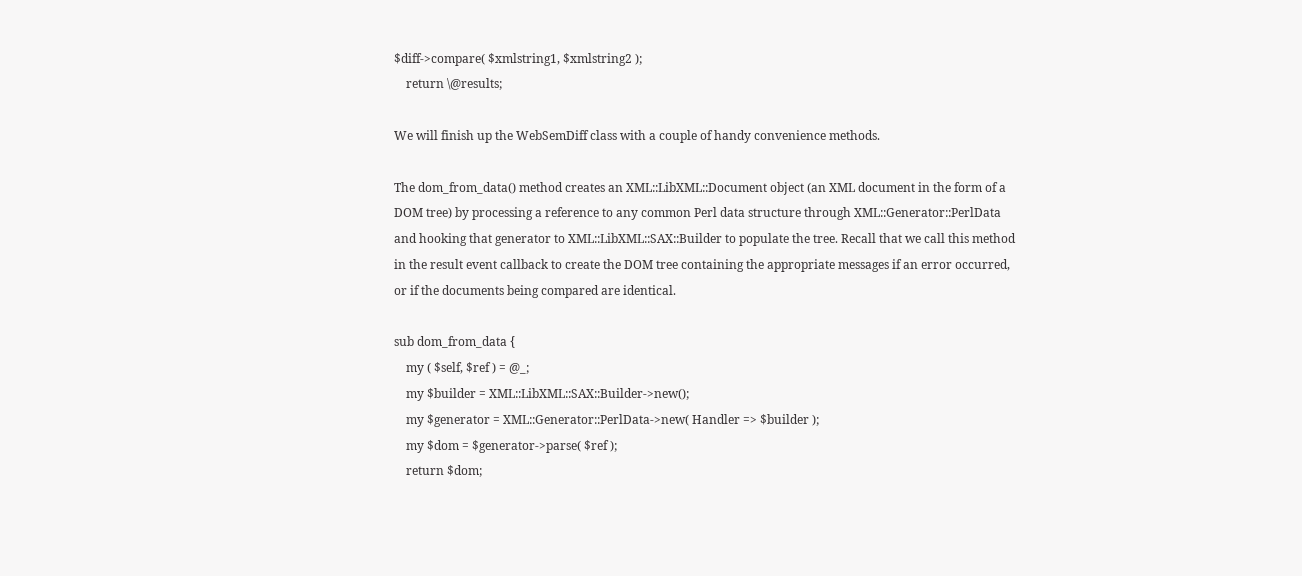$diff->compare( $xmlstring1, $xmlstring2 );
    return \@results;

We will finish up the WebSemDiff class with a couple of handy convenience methods.

The dom_from_data() method creates an XML::LibXML::Document object (an XML document in the form of a DOM tree) by processing a reference to any common Perl data structure through XML::Generator::PerlData and hooking that generator to XML::LibXML::SAX::Builder to populate the tree. Recall that we call this method in the result event callback to create the DOM tree containing the appropriate messages if an error occurred, or if the documents being compared are identical.

sub dom_from_data {
    my ( $self, $ref ) = @_;
    my $builder = XML::LibXML::SAX::Builder->new();
    my $generator = XML::Generator::PerlData->new( Handler => $builder );
    my $dom = $generator->parse( $ref );
    return $dom;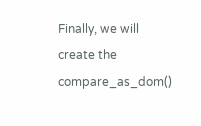Finally, we will create the compare_as_dom()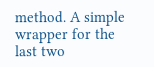method. A simple wrapper for the last two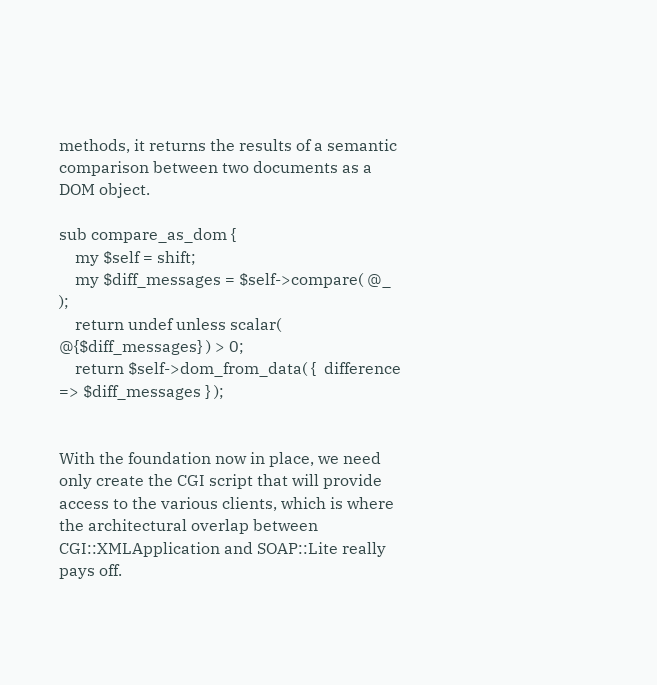methods, it returns the results of a semantic comparison between two documents as a DOM object.

sub compare_as_dom {
    my $self = shift;
    my $diff_messages = $self->compare( @_ );
    return undef unless scalar( @{$diff_messages} ) > 0;
    return $self->dom_from_data( {  difference => $diff_messages } );


With the foundation now in place, we need only create the CGI script that will provide access to the various clients, which is where the architectural overlap between CGI::XMLApplication and SOAP::Lite really pays off.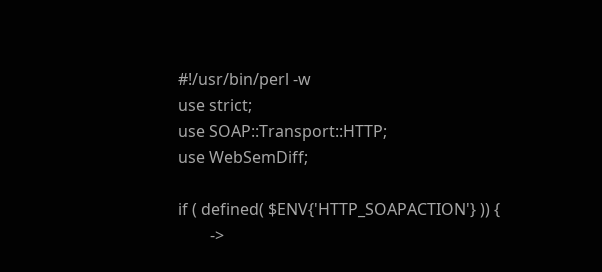#!/usr/bin/perl -w
use strict;
use SOAP::Transport::HTTP;
use WebSemDiff;

if ( defined( $ENV{'HTTP_SOAPACTION'} )) {
        ->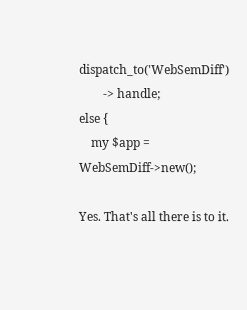dispatch_to('WebSemDiff')
        -> handle;
else {
    my $app = WebSemDiff->new();

Yes. That's all there is to it.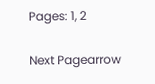Pages: 1, 2

Next Pagearrow